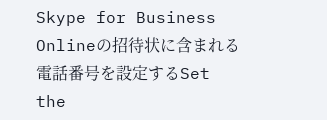Skype for Business Onlineの招待状に含まれる電話番号を設定するSet the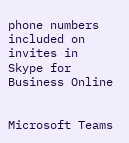phone numbers included on invites in Skype for Business Online


Microsoft Teams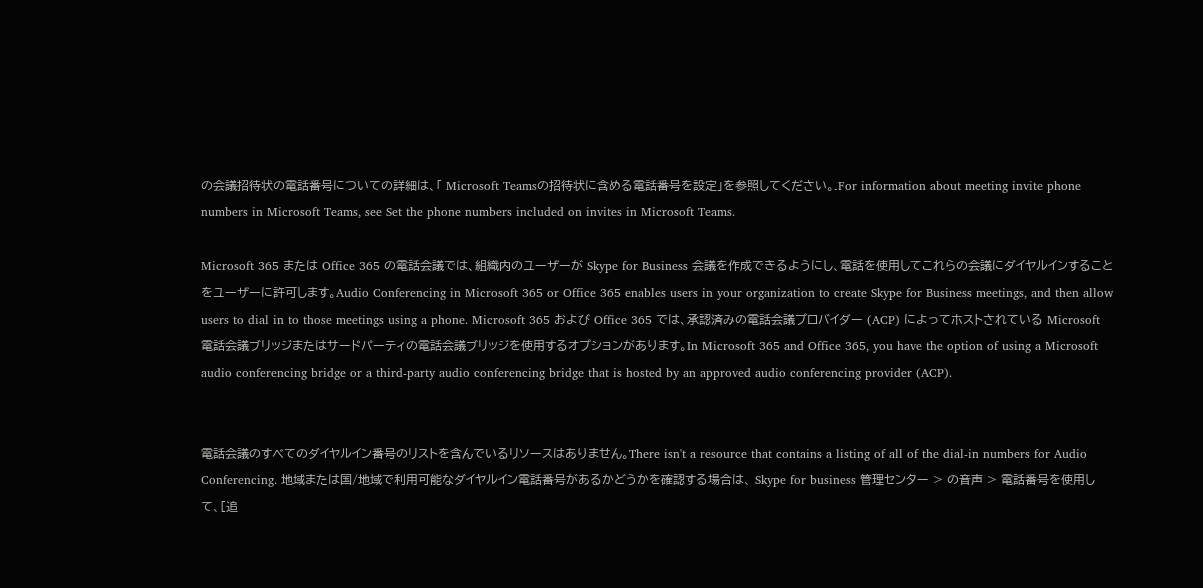の会議招待状の電話番号についての詳細は、「 Microsoft Teamsの招待状に含める電話番号を設定」を参照してください。.For information about meeting invite phone numbers in Microsoft Teams, see Set the phone numbers included on invites in Microsoft Teams.

Microsoft 365 または Office 365 の電話会議では、組織内のユーザーが Skype for Business 会議を作成できるようにし、電話を使用してこれらの会議にダイヤルインすることをユーザーに許可します。Audio Conferencing in Microsoft 365 or Office 365 enables users in your organization to create Skype for Business meetings, and then allow users to dial in to those meetings using a phone. Microsoft 365 および Office 365 では、承認済みの電話会議プロバイダー (ACP) によってホストされている Microsoft 電話会議ブリッジまたはサードパーティの電話会議ブリッジを使用するオプションがあります。In Microsoft 365 and Office 365, you have the option of using a Microsoft audio conferencing bridge or a third-party audio conferencing bridge that is hosted by an approved audio conferencing provider (ACP).


電話会議のすべてのダイヤルイン番号のリストを含んでいるリソースはありません。There isn't a resource that contains a listing of all of the dial-in numbers for Audio Conferencing. 地域または国/地域で利用可能なダイヤルイン電話番号があるかどうかを確認する場合は、 Skype for business 管理センター > の音声 > 電話番号を使用して、[追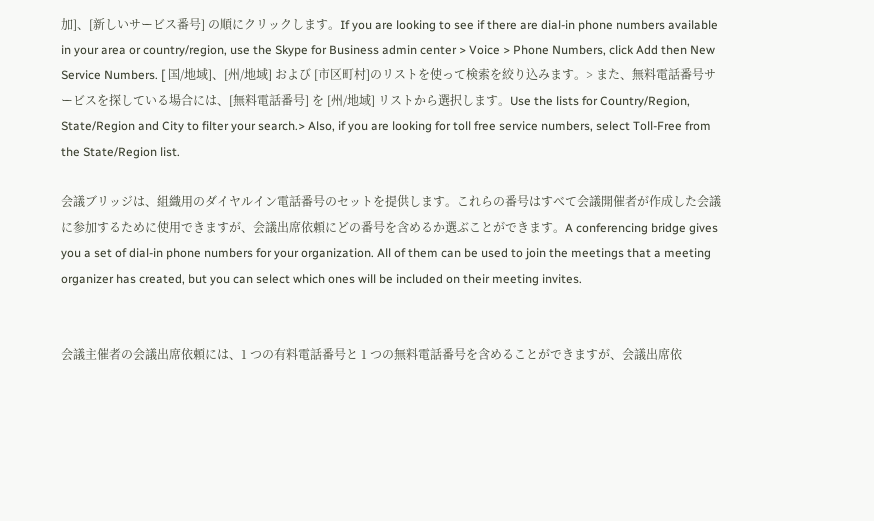加]、[新しいサービス番号] の順にクリックします。If you are looking to see if there are dial-in phone numbers available in your area or country/region, use the Skype for Business admin center > Voice > Phone Numbers, click Add then New Service Numbers. [ 国/地域]、[州/地域] および [市区町村]のリストを使って検索を絞り込みます。> また、無料電話番号サービスを探している場合には、[無料電話番号] を [州/地域] リストから選択します。Use the lists for Country/Region, State/Region and City to filter your search.> Also, if you are looking for toll free service numbers, select Toll-Free from the State/Region list.

会議ブリッジは、組織用のダイヤルイン電話番号のセットを提供します。これらの番号はすべて会議開催者が作成した会議に参加するために使用できますが、会議出席依頼にどの番号を含めるか選ぶことができます。A conferencing bridge gives you a set of dial-in phone numbers for your organization. All of them can be used to join the meetings that a meeting organizer has created, but you can select which ones will be included on their meeting invites.


会議主催者の会議出席依頼には、1 つの有料電話番号と 1 つの無料電話番号を含めることができますが、会議出席依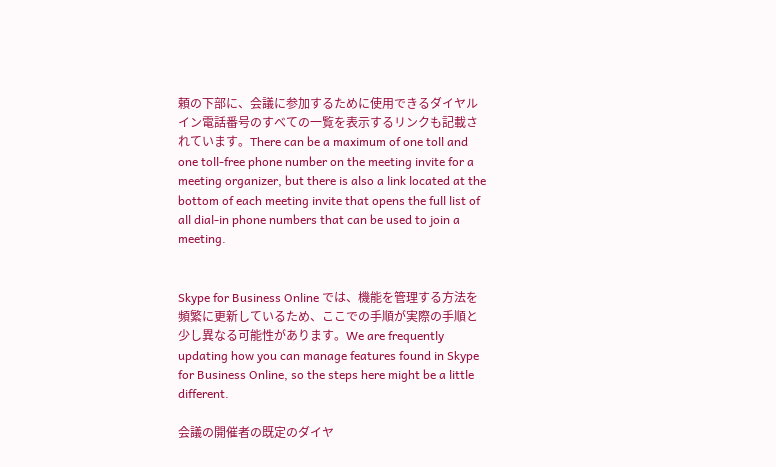頼の下部に、会議に参加するために使用できるダイヤルイン電話番号のすべての一覧を表示するリンクも記載されています。There can be a maximum of one toll and one toll-free phone number on the meeting invite for a meeting organizer, but there is also a link located at the bottom of each meeting invite that opens the full list of all dial-in phone numbers that can be used to join a meeting.


Skype for Business Online では、機能を管理する方法を頻繁に更新しているため、ここでの手順が実際の手順と少し異なる可能性があります。We are frequently updating how you can manage features found in Skype for Business Online, so the steps here might be a little different.

会議の開催者の既定のダイヤ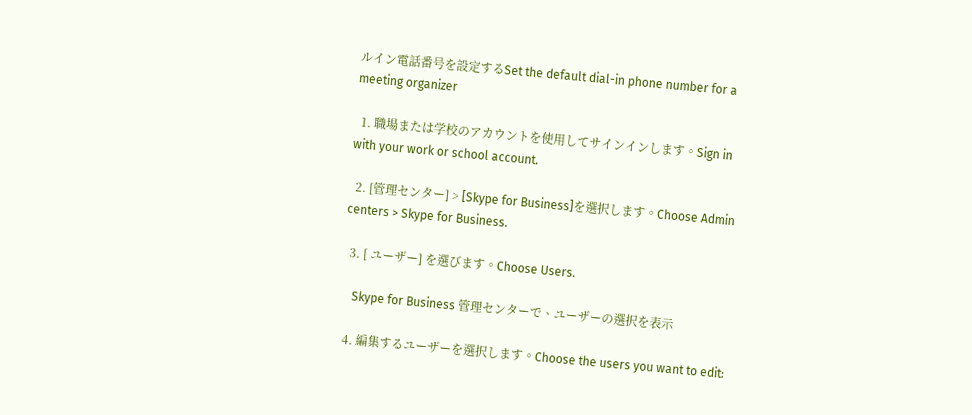ルイン電話番号を設定するSet the default dial-in phone number for a meeting organizer

  1. 職場または学校のアカウントを使用してサインインします。Sign in with your work or school account.

  2. [管理センター] > [Skype for Business]を選択します。Choose Admin centers > Skype for Business.

  3. [ ユーザー] を選びます。Choose Users.

    Skype for Business 管理センターで、ユーザーの選択を表示

  4. 編集するユーザーを選択します。Choose the users you want to edit: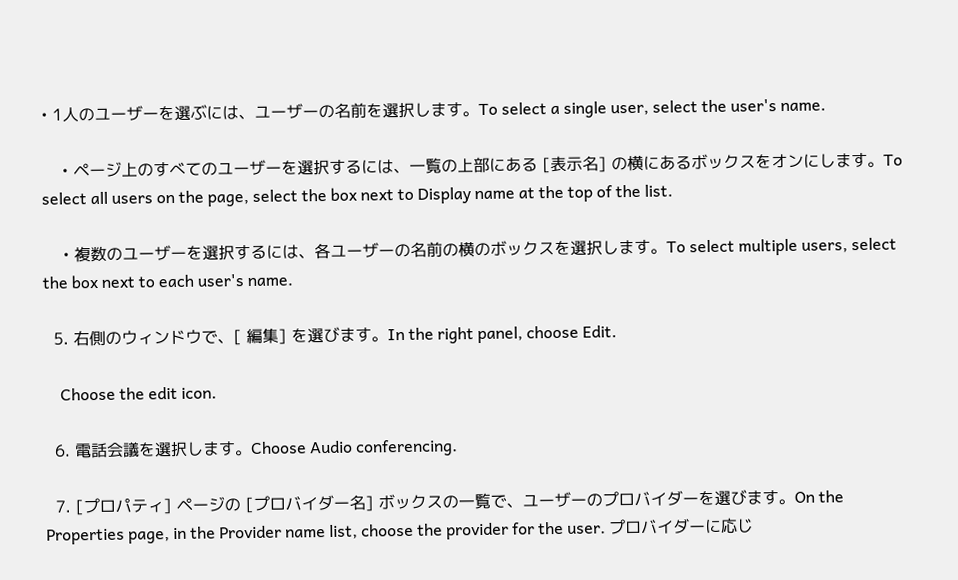• 1人のユーザーを選ぶには、ユーザーの名前を選択します。To select a single user, select the user's name.

    • ページ上のすべてのユーザーを選択するには、一覧の上部にある [表示名] の横にあるボックスをオンにします。To select all users on the page, select the box next to Display name at the top of the list.

    • 複数のユーザーを選択するには、各ユーザーの名前の横のボックスを選択します。To select multiple users, select the box next to each user's name.

  5. 右側のウィンドウで、[ 編集] を選びます。In the right panel, choose Edit.

    Choose the edit icon.

  6. 電話会議を選択します。Choose Audio conferencing.

  7. [プロパティ] ページの [プロバイダー名] ボックスの一覧で、ユーザーのプロバイダーを選びます。On the Properties page, in the Provider name list, choose the provider for the user. プロバイダーに応じ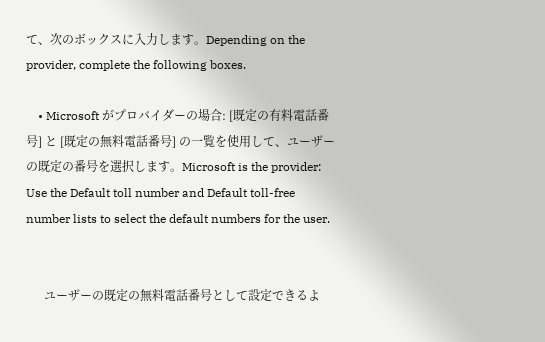て、次のボックスに入力します。Depending on the provider, complete the following boxes.

    • Microsoft がプロバイダーの場合: [既定の有料電話番号] と [既定の無料電話番号] の一覧を使用して、ユーザーの既定の番号を選択します。Microsoft is the provider: Use the Default toll number and Default toll-free number lists to select the default numbers for the user.


      ユーザーの既定の無料電話番号として設定できるよ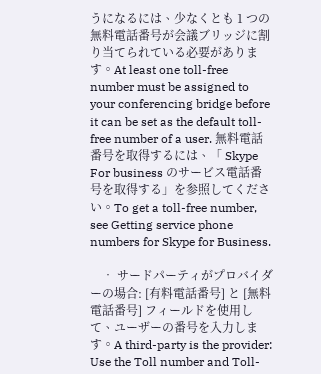うになるには、少なくとも 1 つの無料電話番号が会議ブリッジに割り当てられている必要があります。At least one toll-free number must be assigned to your conferencing bridge before it can be set as the default toll-free number of a user. 無料電話番号を取得するには、「 Skype For business のサービス電話番号を取得する」を参照してください。To get a toll-free number, see Getting service phone numbers for Skype for Business.

    • サードパーティがプロバイダーの場合: [有料電話番号] と [無料電話番号] フィールドを使用して、ユーザーの番号を入力します。A third-party is the provider: Use the Toll number and Toll-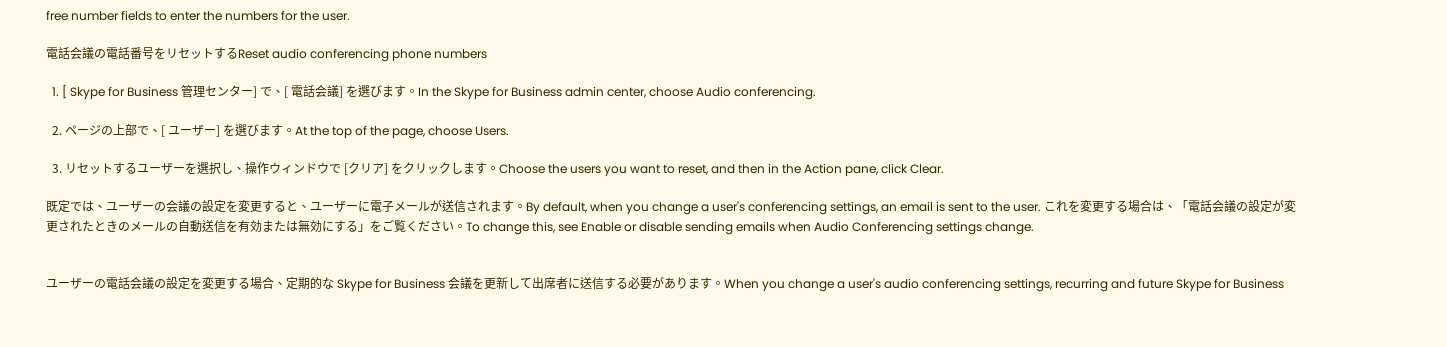free number fields to enter the numbers for the user.

電話会議の電話番号をリセットするReset audio conferencing phone numbers

  1. [ Skype for Business 管理センター] で、[ 電話会議] を選びます。In the Skype for Business admin center, choose Audio conferencing.

  2. ページの上部で、[ ユーザー] を選びます。At the top of the page, choose Users.

  3. リセットするユーザーを選択し、操作ウィンドウで [クリア] をクリックします。Choose the users you want to reset, and then in the Action pane, click Clear.

既定では、ユーザーの会議の設定を変更すると、ユーザーに電子メールが送信されます。By default, when you change a user's conferencing settings, an email is sent to the user. これを変更する場合は、「電話会議の設定が変更されたときのメールの自動送信を有効または無効にする」をご覧ください。To change this, see Enable or disable sending emails when Audio Conferencing settings change.


ユーザーの電話会議の設定を変更する場合、定期的な Skype for Business 会議を更新して出席者に送信する必要があります。When you change a user's audio conferencing settings, recurring and future Skype for Business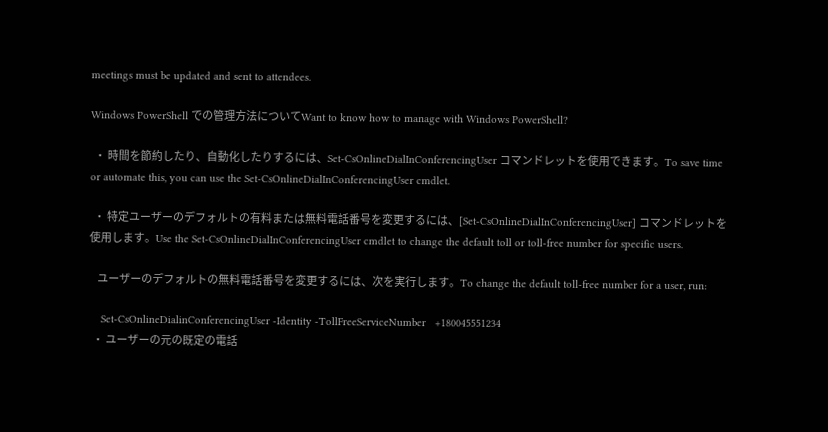meetings must be updated and sent to attendees.

Windows PowerShell での管理方法についてWant to know how to manage with Windows PowerShell?

  • 時間を節約したり、自動化したりするには、Set-CsOnlineDialInConferencingUser コマンドレットを使用できます。To save time or automate this, you can use the Set-CsOnlineDialInConferencingUser cmdlet.

  • 特定ユーザーのデフォルトの有料または無料電話番号を変更するには、[Set-CsOnlineDialInConferencingUser] コマンドレットを使用します。Use the Set-CsOnlineDialInConferencingUser cmdlet to change the default toll or toll-free number for specific users.

    ユーザーのデフォルトの無料電話番号を変更するには、次を実行します。To change the default toll-free number for a user, run:

    Set-CsOnlineDialinConferencingUser -Identity -TollFreeServiceNumber   +180045551234
  • ユーザーの元の既定の電話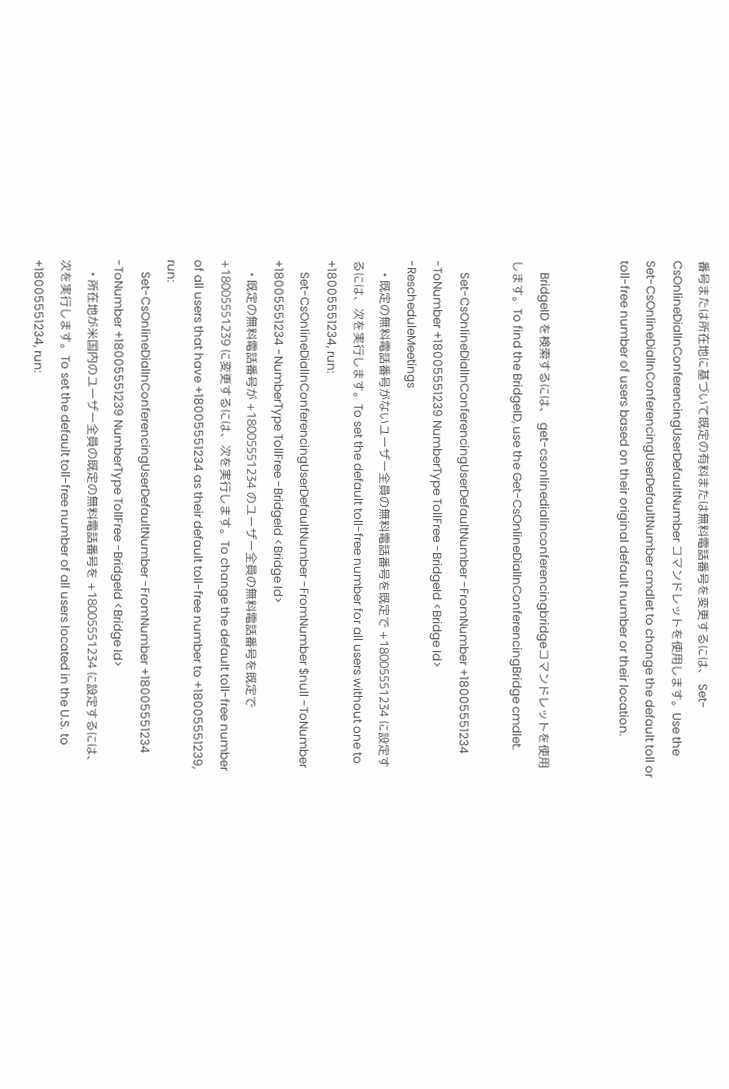番号または所在地に基づいて既定の有料または無料電話番号を変更するには、 Set-CsOnlineDialInConferencingUserDefaultNumber コマンドレットを使用します。Use the Set-CsOnlineDialInConferencingUserDefaultNumber cmdlet to change the default toll or toll-free number of users based on their original default number or their location.


    BridgeID を検索するには、 get-csonlinedialinconferencingbridgeコマンドレットを使用します。To find the BridgeID, use the Get-CsOnlineDialInConferencingBridge cmdlet.

    Set-CsOnlineDialInConferencingUserDefaultNumber -FromNumber +18005551234 -ToNumber +18005551239 NumberType TollFree -BridgeId <Bridge Id> -RescheduleMeetings
    • 既定の無料電話番号がないユーザー全員の無料電話番号を既定で +18005551234 に設定するには、次を実行します。To set the default toll-free number for all users without one to +18005551234, run:
    Set-CsOnlineDialInConferencingUserDefaultNumber -FromNumber $null -ToNumber +18005551234 -NumberType TollFree -BridgeId <Bridge Id>
    • 既定の無料電話番号が +18005551234 のユーザー全員の無料電話番号を既定で +18005551239 に変更するには、次を実行します。To change the default toll-free number of all users that have +18005551234 as their default toll-free number to +18005551239, run:
    Set-CsOnlineDialInConferencingUserDefaultNumber -FromNumber +18005551234 -ToNumber +18005551239 NumberType TollFree -BridgeId <Bridge Id>
    • 所在地が米国内のユーザー全員の既定の無料電話番号を +18005551234 に設定するには、次を実行します。To set the default toll-free number of all users located in the U.S. to +18005551234, run: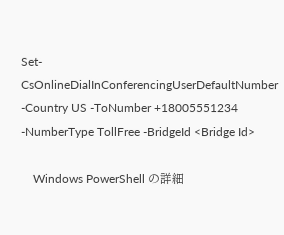Set-CsOnlineDialInConferencingUserDefaultNumber -Country US -ToNumber +18005551234 -NumberType TollFree -BridgeId <Bridge Id>

    Windows PowerShell の詳細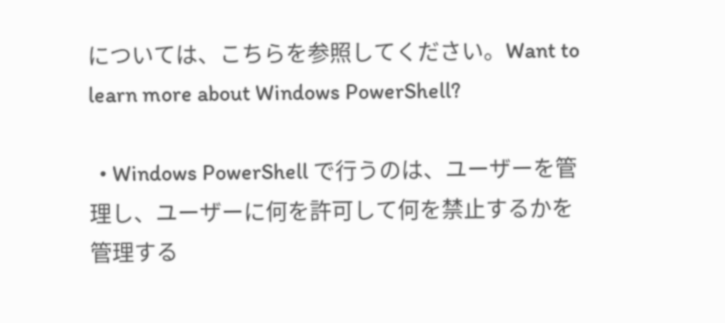については、こちらを参照してください。Want to learn more about Windows PowerShell?

  • Windows PowerShell で行うのは、ユーザーを管理し、ユーザーに何を許可して何を禁止するかを管理する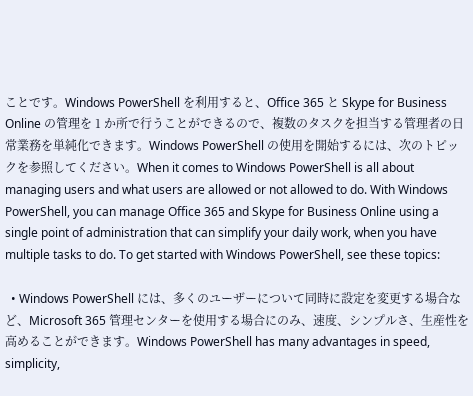ことです。Windows PowerShell を利用すると、Office 365 と Skype for Business Online の管理を 1 か所で行うことができるので、複数のタスクを担当する管理者の日常業務を単純化できます。Windows PowerShell の使用を開始するには、次のトピックを参照してください。When it comes to Windows PowerShell is all about managing users and what users are allowed or not allowed to do. With Windows PowerShell, you can manage Office 365 and Skype for Business Online using a single point of administration that can simplify your daily work, when you have multiple tasks to do. To get started with Windows PowerShell, see these topics:

  • Windows PowerShell には、多くのユーザーについて同時に設定を変更する場合など、Microsoft 365 管理センターを使用する場合にのみ、速度、シンプルさ、生産性を高めることができます。Windows PowerShell has many advantages in speed, simplicity,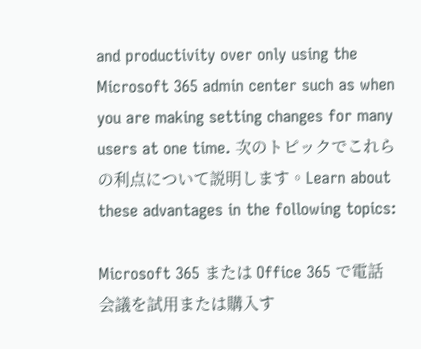and productivity over only using the Microsoft 365 admin center such as when you are making setting changes for many users at one time. 次のトピックでこれらの利点について説明します。Learn about these advantages in the following topics:

Microsoft 365 または Office 365 で電話会議を試用または購入す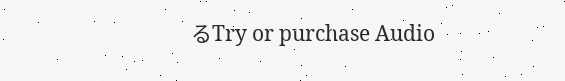るTry or purchase Audio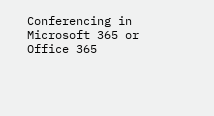Conferencing in Microsoft 365 or Office 365